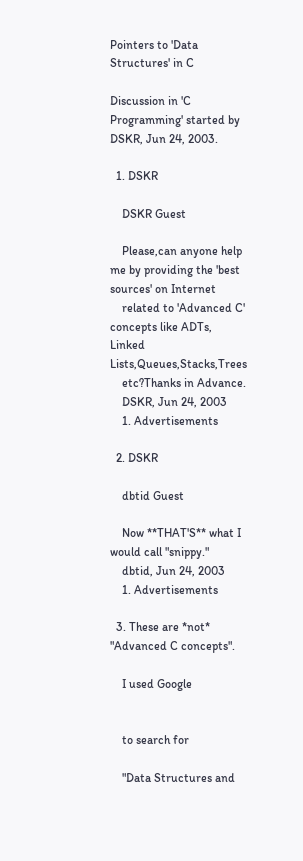Pointers to 'Data Structures' in C

Discussion in 'C Programming' started by DSKR, Jun 24, 2003.

  1. DSKR

    DSKR Guest

    Please,can anyone help me by providing the 'best sources' on Internet
    related to 'Advanced C' concepts like ADTs, Linked Lists,Queues,Stacks,Trees
    etc?Thanks in Advance.
    DSKR, Jun 24, 2003
    1. Advertisements

  2. DSKR

    dbtid Guest

    Now **THAT'S** what I would call "snippy."
    dbtid, Jun 24, 2003
    1. Advertisements

  3. These are *not* "Advanced C concepts".

    I used Google


    to search for

    "Data Structures and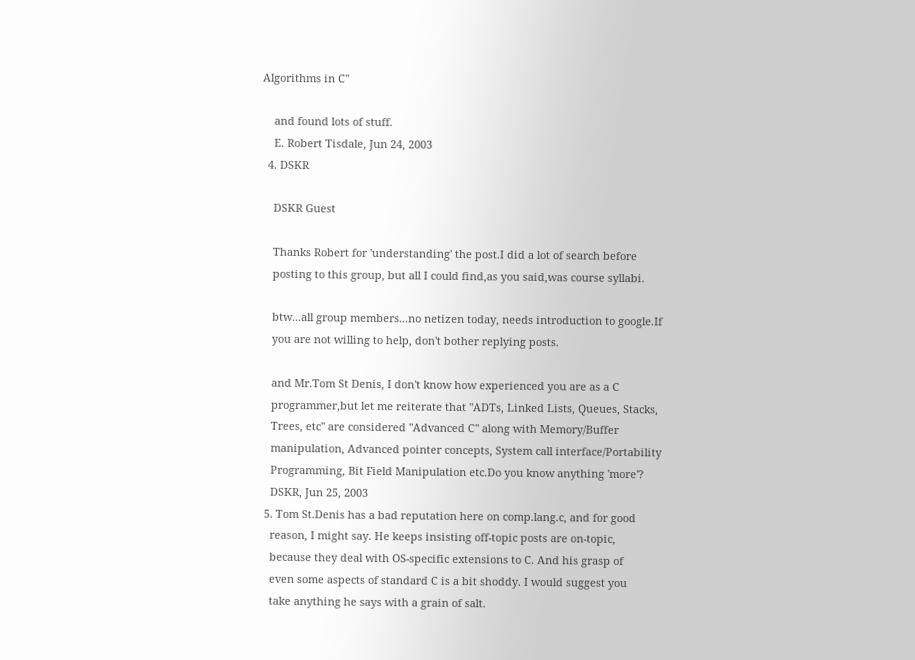Algorithms in C"

    and found lots of stuff.
    E. Robert Tisdale, Jun 24, 2003
  4. DSKR

    DSKR Guest

    Thanks Robert for 'understanding' the post.I did a lot of search before
    posting to this group, but all I could find,as you said,was course syllabi.

    btw...all group members...no netizen today, needs introduction to google.If
    you are not willing to help, don't bother replying posts.

    and Mr.Tom St Denis, I don't know how experienced you are as a C
    programmer,but let me reiterate that "ADTs, Linked Lists, Queues, Stacks,
    Trees, etc" are considered "Advanced C" along with Memory/Buffer
    manipulation, Advanced pointer concepts, System call interface/Portability
    Programming, Bit Field Manipulation etc.Do you know anything 'more'?
    DSKR, Jun 25, 2003
  5. Tom St.Denis has a bad reputation here on comp.lang.c, and for good
    reason, I might say. He keeps insisting off-topic posts are on-topic,
    because they deal with OS-specific extensions to C. And his grasp of
    even some aspects of standard C is a bit shoddy. I would suggest you
    take anything he says with a grain of salt.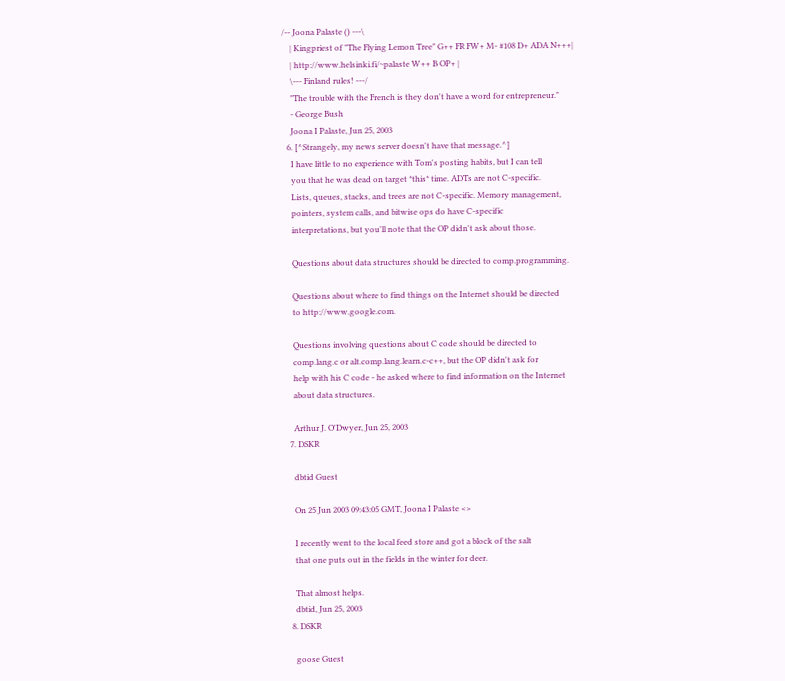/-- Joona Palaste () ---\
    | Kingpriest of "The Flying Lemon Tree" G++ FR FW+ M- #108 D+ ADA N+++|
    | http://www.helsinki.fi/~palaste W++ B OP+ |
    \--- Finland rules! ---/
    "The trouble with the French is they don't have a word for entrepreneur."
    - George Bush
    Joona I Palaste, Jun 25, 2003
  6. [^Strangely, my news server doesn't have that message.^]
    I have little to no experience with Tom's posting habits, but I can tell
    you that he was dead on target *this* time. ADTs are not C-specific.
    Lists, queues, stacks, and trees are not C-specific. Memory management,
    pointers, system calls, and bitwise ops do have C-specific
    interpretations, but you'll note that the OP didn't ask about those.

    Questions about data structures should be directed to comp.programming.

    Questions about where to find things on the Internet should be directed
    to http://www.google.com.

    Questions involving questions about C code should be directed to
    comp.lang.c or alt.comp.lang.learn.c-c++, but the OP didn't ask for
    help with his C code - he asked where to find information on the Internet
    about data structures.

    Arthur J. O'Dwyer, Jun 25, 2003
  7. DSKR

    dbtid Guest

    On 25 Jun 2003 09:43:05 GMT, Joona I Palaste <>

    I recently went to the local feed store and got a block of the salt
    that one puts out in the fields in the winter for deer.

    That almost helps.
    dbtid, Jun 25, 2003
  8. DSKR

    goose Guest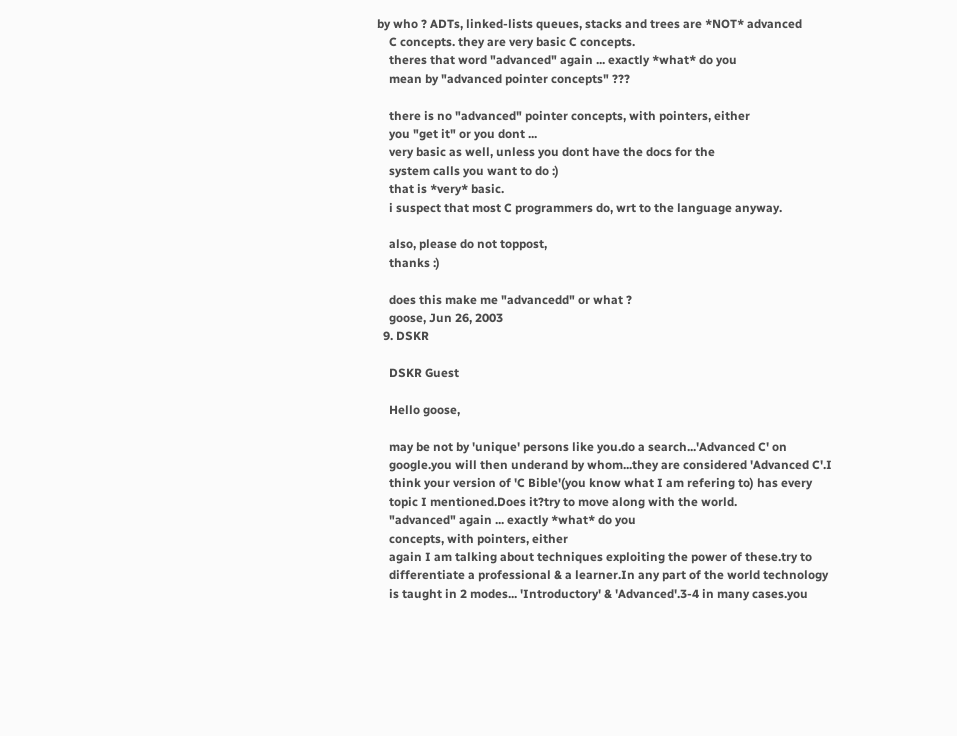by who ? ADTs, linked-lists queues, stacks and trees are *NOT* advanced
    C concepts. they are very basic C concepts.
    theres that word "advanced" again ... exactly *what* do you
    mean by "advanced pointer concepts" ???

    there is no "advanced" pointer concepts, with pointers, either
    you "get it" or you dont ...
    very basic as well, unless you dont have the docs for the
    system calls you want to do :)
    that is *very* basic.
    i suspect that most C programmers do, wrt to the language anyway.

    also, please do not toppost,
    thanks :)

    does this make me "advancedd" or what ?
    goose, Jun 26, 2003
  9. DSKR

    DSKR Guest

    Hello goose,

    may be not by 'unique' persons like you.do a search...'Advanced C' on
    google.you will then underand by whom...they are considered 'Advanced C'.I
    think your version of 'C Bible'(you know what I am refering to) has every
    topic I mentioned.Does it?try to move along with the world.
    "advanced" again ... exactly *what* do you
    concepts, with pointers, either
    again I am talking about techniques exploiting the power of these.try to
    differentiate a professional & a learner.In any part of the world technology
    is taught in 2 modes... 'Introductory' & 'Advanced'.3-4 in many cases.you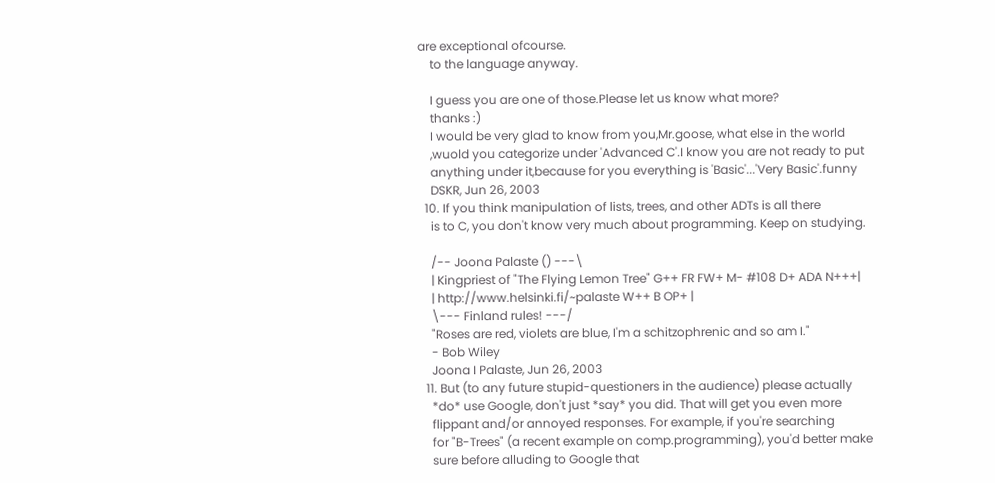are exceptional ofcourse.
    to the language anyway.

    I guess you are one of those.Please let us know what more?
    thanks :)
    I would be very glad to know from you,Mr.goose, what else in the world
    ,wuold you categorize under 'Advanced C'.I know you are not ready to put
    anything under it,because for you everything is 'Basic'...'Very Basic'.funny
    DSKR, Jun 26, 2003
  10. If you think manipulation of lists, trees, and other ADTs is all there
    is to C, you don't know very much about programming. Keep on studying.

    /-- Joona Palaste () ---\
    | Kingpriest of "The Flying Lemon Tree" G++ FR FW+ M- #108 D+ ADA N+++|
    | http://www.helsinki.fi/~palaste W++ B OP+ |
    \--- Finland rules! ---/
    "Roses are red, violets are blue, I'm a schitzophrenic and so am I."
    - Bob Wiley
    Joona I Palaste, Jun 26, 2003
  11. But (to any future stupid-questioners in the audience) please actually
    *do* use Google, don't just *say* you did. That will get you even more
    flippant and/or annoyed responses. For example, if you're searching
    for "B-Trees" (a recent example on comp.programming), you'd better make
    sure before alluding to Google that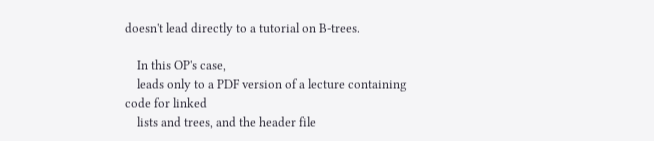doesn't lead directly to a tutorial on B-trees.

    In this OP's case,
    leads only to a PDF version of a lecture containing code for linked
    lists and trees, and the header file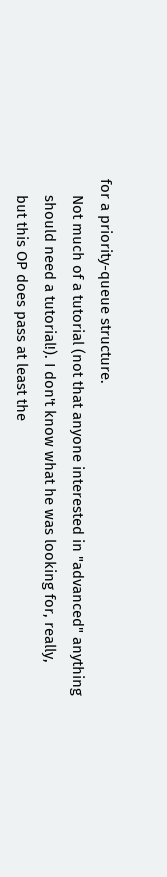for a priority-queue structure.
    Not much of a tutorial (not that anyone interested in "advanced" anything
    should need a tutorial!). I don't know what he was looking for, really,
    but this OP does pass at least the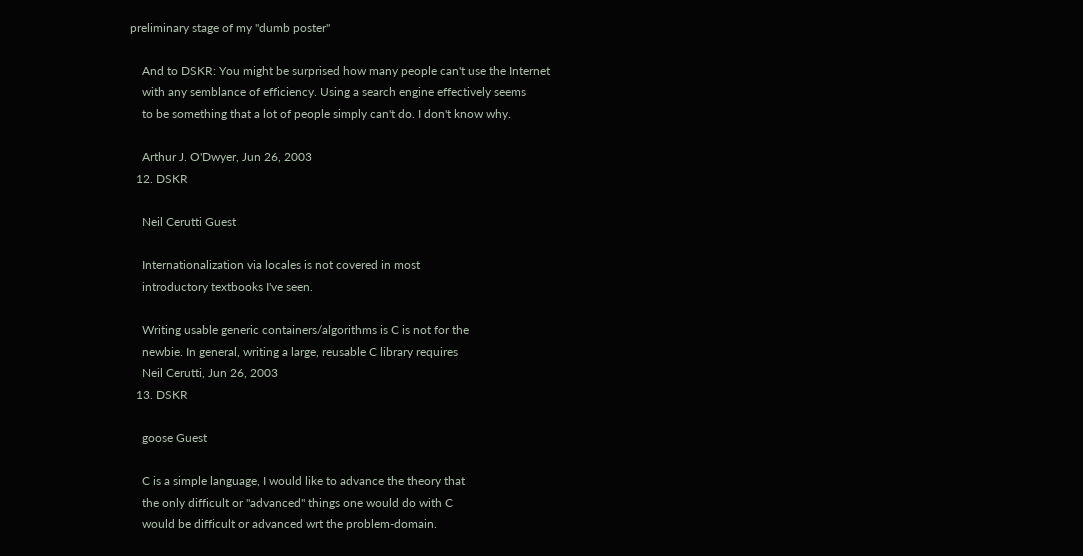preliminary stage of my "dumb poster"

    And to DSKR: You might be surprised how many people can't use the Internet
    with any semblance of efficiency. Using a search engine effectively seems
    to be something that a lot of people simply can't do. I don't know why.

    Arthur J. O'Dwyer, Jun 26, 2003
  12. DSKR

    Neil Cerutti Guest

    Internationalization via locales is not covered in most
    introductory textbooks I've seen.

    Writing usable generic containers/algorithms is C is not for the
    newbie. In general, writing a large, reusable C library requires
    Neil Cerutti, Jun 26, 2003
  13. DSKR

    goose Guest

    C is a simple language, I would like to advance the theory that
    the only difficult or "advanced" things one would do with C
    would be difficult or advanced wrt the problem-domain.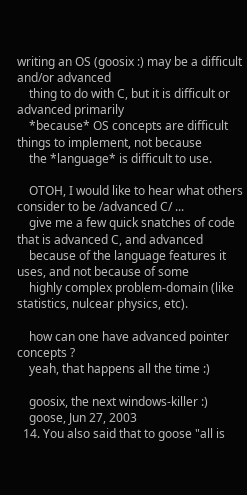writing an OS (goosix :) may be a difficult and/or advanced
    thing to do with C, but it is difficult or advanced primarily
    *because* OS concepts are difficult things to implement, not because
    the *language* is difficult to use.

    OTOH, I would like to hear what others consider to be /advanced C/ ...
    give me a few quick snatches of code that is advanced C, and advanced
    because of the language features it uses, and not because of some
    highly complex problem-domain (like statistics, nulcear physics, etc).

    how can one have advanced pointer concepts ?
    yeah, that happens all the time :)

    goosix, the next windows-killer :)
    goose, Jun 27, 2003
  14. You also said that to goose "all is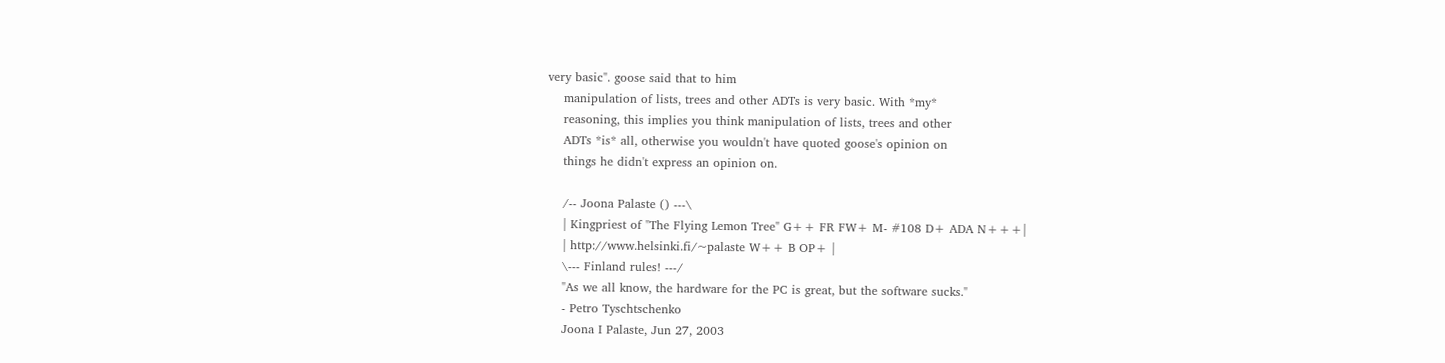very basic". goose said that to him
    manipulation of lists, trees and other ADTs is very basic. With *my*
    reasoning, this implies you think manipulation of lists, trees and other
    ADTs *is* all, otherwise you wouldn't have quoted goose's opinion on
    things he didn't express an opinion on.

    /-- Joona Palaste () ---\
    | Kingpriest of "The Flying Lemon Tree" G++ FR FW+ M- #108 D+ ADA N+++|
    | http://www.helsinki.fi/~palaste W++ B OP+ |
    \--- Finland rules! ---/
    "As we all know, the hardware for the PC is great, but the software sucks."
    - Petro Tyschtschenko
    Joona I Palaste, Jun 27, 2003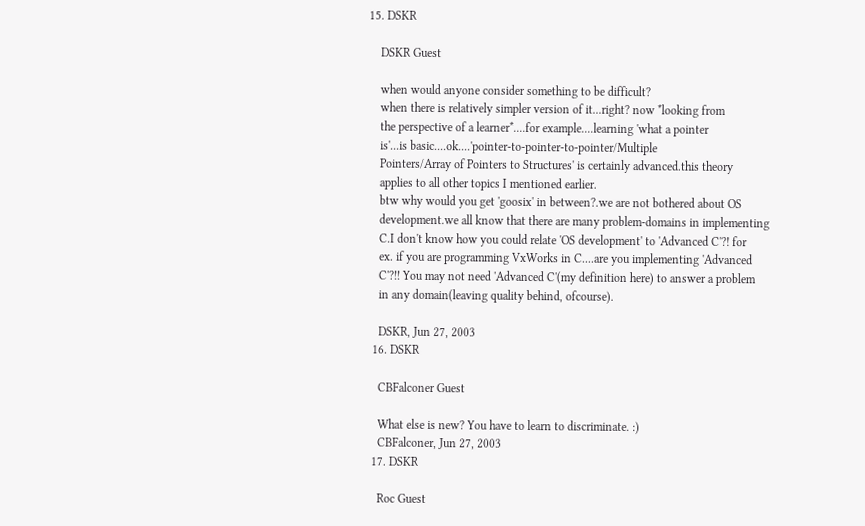15. DSKR

    DSKR Guest

    when would anyone consider something to be difficult?
    when there is relatively simpler version of it...right? now *looking from
    the perspective of a learner*....for example....learning 'what a pointer
    is'...is basic....ok....'pointer-to-pointer-to-pointer/Multiple
    Pointers/Array of Pointers to Structures' is certainly advanced.this theory
    applies to all other topics I mentioned earlier.
    btw why would you get 'goosix' in between?.we are not bothered about OS
    development.we all know that there are many problem-domains in implementing
    C.I don't know how you could relate 'OS development' to 'Advanced C'?! for
    ex. if you are programming VxWorks in C....are you implementing 'Advanced
    C'?!! You may not need 'Advanced C'(my definition here) to answer a problem
    in any domain(leaving quality behind, ofcourse).

    DSKR, Jun 27, 2003
  16. DSKR

    CBFalconer Guest

    What else is new? You have to learn to discriminate. :)
    CBFalconer, Jun 27, 2003
  17. DSKR

    Roc Guest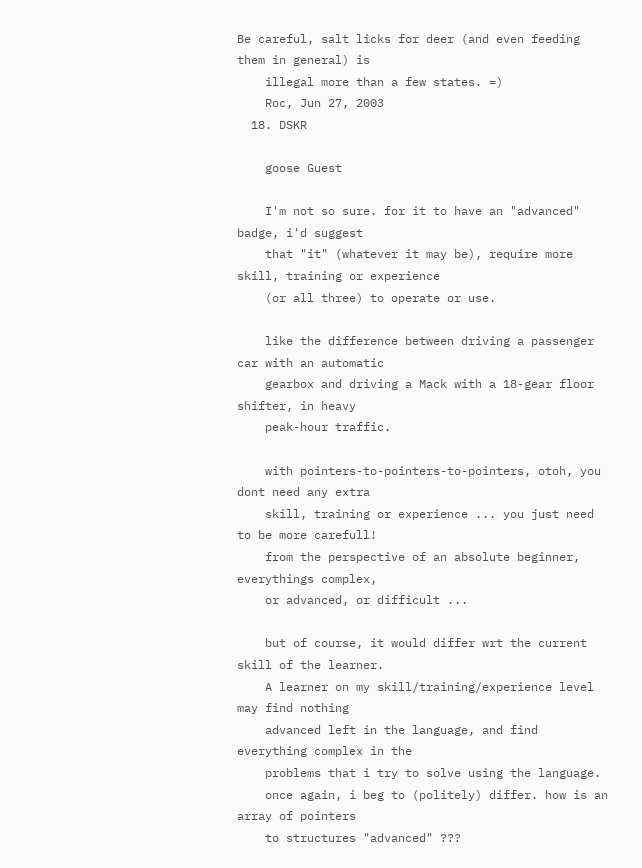Be careful, salt licks for deer (and even feeding them in general) is
    illegal more than a few states. =)
    Roc, Jun 27, 2003
  18. DSKR

    goose Guest

    I'm not so sure. for it to have an "advanced" badge, i'd suggest
    that "it" (whatever it may be), require more skill, training or experience
    (or all three) to operate or use.

    like the difference between driving a passenger car with an automatic
    gearbox and driving a Mack with a 18-gear floor shifter, in heavy
    peak-hour traffic.

    with pointers-to-pointers-to-pointers, otoh, you dont need any extra
    skill, training or experience ... you just need to be more carefull!
    from the perspective of an absolute beginner, everythings complex,
    or advanced, or difficult ...

    but of course, it would differ wrt the current skill of the learner.
    A learner on my skill/training/experience level may find nothing
    advanced left in the language, and find everything complex in the
    problems that i try to solve using the language.
    once again, i beg to (politely) differ. how is an array of pointers
    to structures "advanced" ???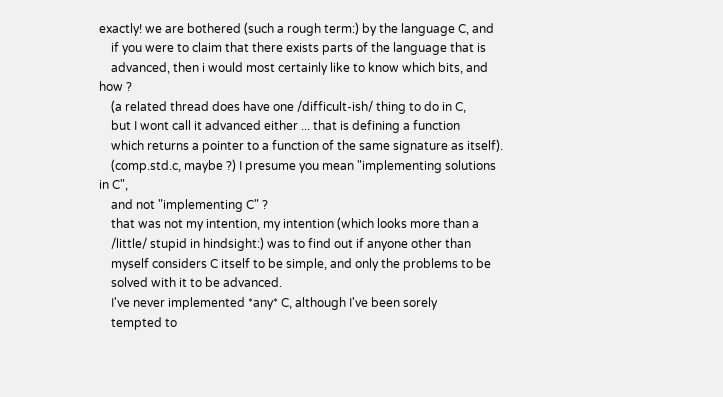exactly! we are bothered (such a rough term:) by the language C, and
    if you were to claim that there exists parts of the language that is
    advanced, then i would most certainly like to know which bits, and how ?
    (a related thread does have one /difficult-ish/ thing to do in C,
    but I wont call it advanced either ... that is defining a function
    which returns a pointer to a function of the same signature as itself).
    (comp.std.c, maybe ?) I presume you mean "implementing solutions in C",
    and not "implementing C" ?
    that was not my intention, my intention (which looks more than a
    /little/ stupid in hindsight:) was to find out if anyone other than
    myself considers C itself to be simple, and only the problems to be
    solved with it to be advanced.
    I've never implemented *any* C, although I've been sorely
    tempted to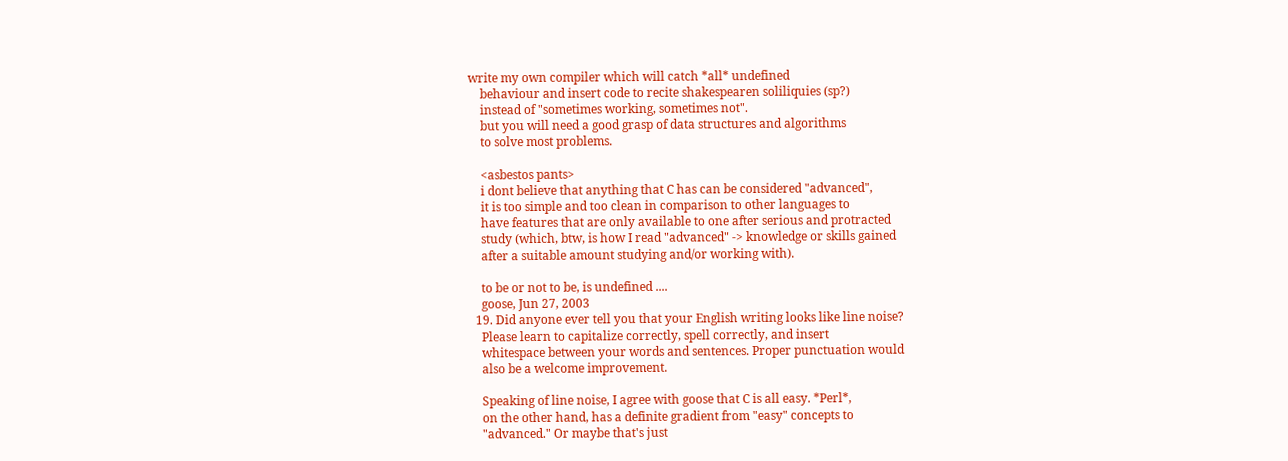write my own compiler which will catch *all* undefined
    behaviour and insert code to recite shakespearen soliliquies (sp?)
    instead of "sometimes working, sometimes not".
    but you will need a good grasp of data structures and algorithms
    to solve most problems.

    <asbestos pants>
    i dont believe that anything that C has can be considered "advanced",
    it is too simple and too clean in comparison to other languages to
    have features that are only available to one after serious and protracted
    study (which, btw, is how I read "advanced" -> knowledge or skills gained
    after a suitable amount studying and/or working with).

    to be or not to be, is undefined ....
    goose, Jun 27, 2003
  19. Did anyone ever tell you that your English writing looks like line noise?
    Please learn to capitalize correctly, spell correctly, and insert
    whitespace between your words and sentences. Proper punctuation would
    also be a welcome improvement.

    Speaking of line noise, I agree with goose that C is all easy. *Perl*,
    on the other hand, has a definite gradient from "easy" concepts to
    "advanced." Or maybe that's just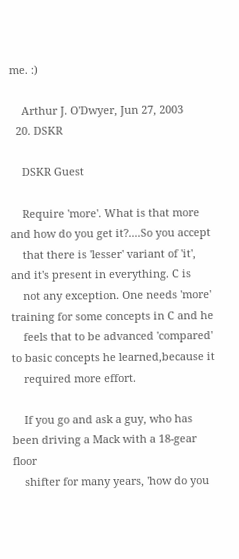me. :)

    Arthur J. O'Dwyer, Jun 27, 2003
  20. DSKR

    DSKR Guest

    Require 'more'. What is that more and how do you get it?....So you accept
    that there is 'lesser' variant of 'it', and it's present in everything. C is
    not any exception. One needs 'more' training for some concepts in C and he
    feels that to be advanced 'compared' to basic concepts he learned,because it
    required more effort.

    If you go and ask a guy, who has been driving a Mack with a 18-gear floor
    shifter for many years, 'how do you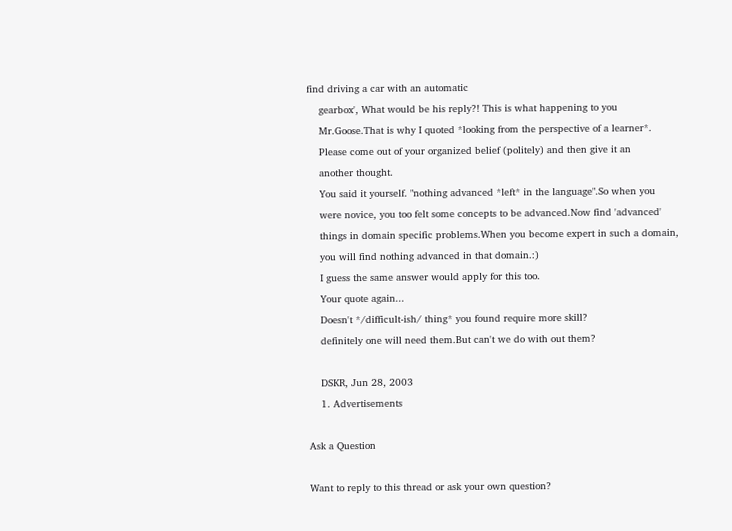find driving a car with an automatic
    gearbox', What would be his reply?! This is what happening to you
    Mr.Goose.That is why I quoted *looking from the perspective of a learner*.
    Please come out of your organized belief (politely) and then give it an
    another thought.
    You said it yourself. "nothing advanced *left* in the language".So when you
    were novice, you too felt some concepts to be advanced.Now find 'advanced'
    things in domain specific problems.When you become expert in such a domain,
    you will find nothing advanced in that domain.:)
    I guess the same answer would apply for this too.
    Your quote again...
    Doesn't */difficult-ish/ thing* you found require more skill?
    definitely one will need them.But can't we do with out them?

    DSKR, Jun 28, 2003
    1. Advertisements

Ask a Question

Want to reply to this thread or ask your own question?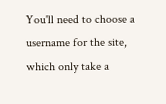You'll need to choose a username for the site, which only take a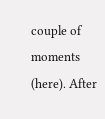couple of moments (here). After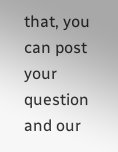that, you can post your question and our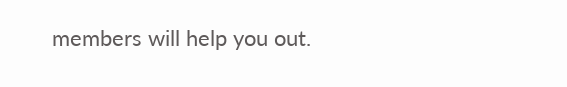members will help you out.